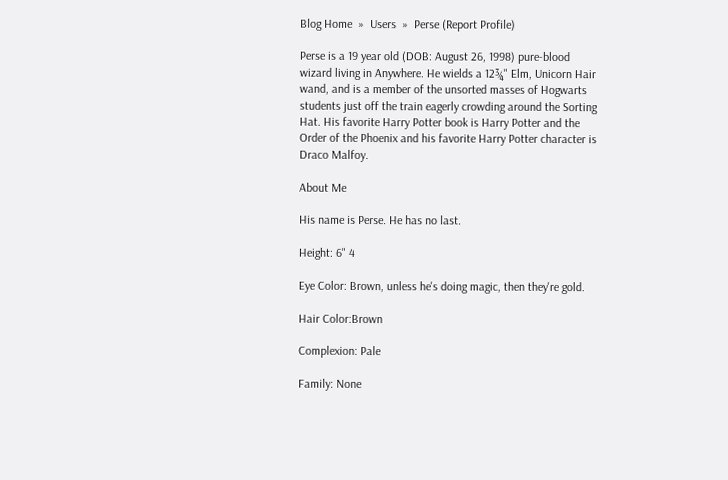Blog Home  »  Users  »  Perse (Report Profile)

Perse is a 19 year old (DOB: August 26, 1998) pure-blood wizard living in Anywhere. He wields a 12¾" Elm, Unicorn Hair wand, and is a member of the unsorted masses of Hogwarts students just off the train eagerly crowding around the Sorting Hat. His favorite Harry Potter book is Harry Potter and the Order of the Phoenix and his favorite Harry Potter character is Draco Malfoy.

About Me

His name is Perse. He has no last.

Height: 6" 4

Eye Color: Brown, unless he's doing magic, then they're gold.

Hair Color:Brown

Complexion: Pale

Family: None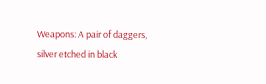Weapons: A pair of daggers, silver etched in black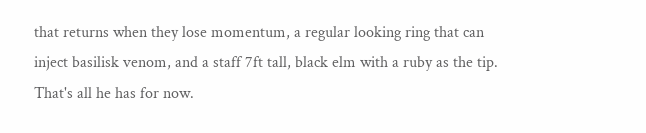that returns when they lose momentum, a regular looking ring that can inject basilisk venom, and a staff 7ft tall, black elm with a ruby as the tip. That's all he has for now.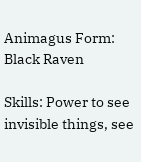Animagus Form: Black Raven

Skills: Power to see invisible things, see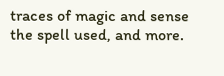traces of magic and sense the spell used, and more.